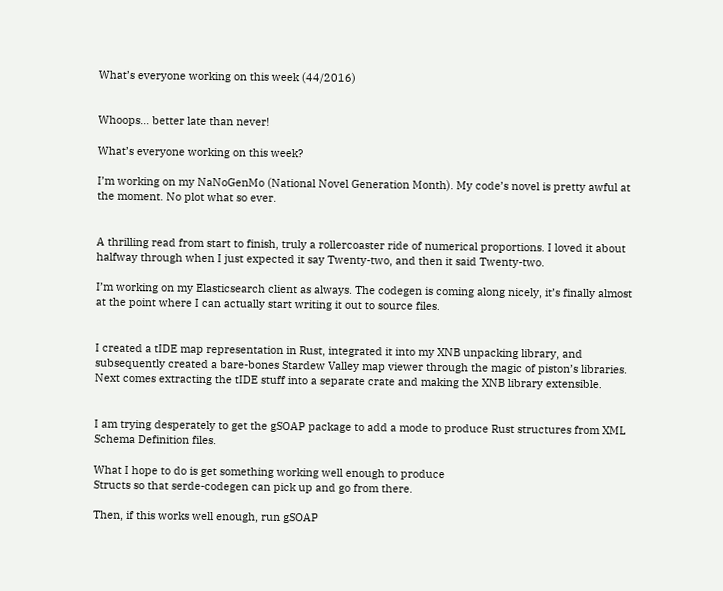What’s everyone working on this week (44/2016)


Whoops… better late than never!

What’s everyone working on this week?

I’m working on my NaNoGenMo (National Novel Generation Month). My code’s novel is pretty awful at the moment. No plot what so ever.


A thrilling read from start to finish, truly a rollercoaster ride of numerical proportions. I loved it about halfway through when I just expected it say Twenty-two, and then it said Twenty-two.

I’m working on my Elasticsearch client as always. The codegen is coming along nicely, it’s finally almost at the point where I can actually start writing it out to source files.


I created a tIDE map representation in Rust, integrated it into my XNB unpacking library, and subsequently created a bare-bones Stardew Valley map viewer through the magic of piston’s libraries. Next comes extracting the tIDE stuff into a separate crate and making the XNB library extensible.


I am trying desperately to get the gSOAP package to add a mode to produce Rust structures from XML Schema Definition files.

What I hope to do is get something working well enough to produce
Structs so that serde-codegen can pick up and go from there.

Then, if this works well enough, run gSOAP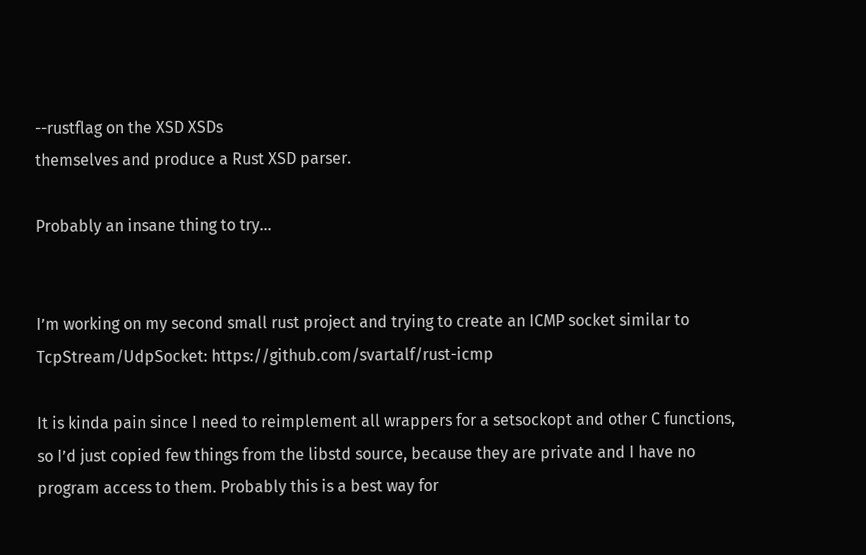--rustflag on the XSD XSDs
themselves and produce a Rust XSD parser.

Probably an insane thing to try…


I’m working on my second small rust project and trying to create an ICMP socket similar to TcpStream/UdpSocket: https://github.com/svartalf/rust-icmp

It is kinda pain since I need to reimplement all wrappers for a setsockopt and other C functions, so I’d just copied few things from the libstd source, because they are private and I have no program access to them. Probably this is a best way for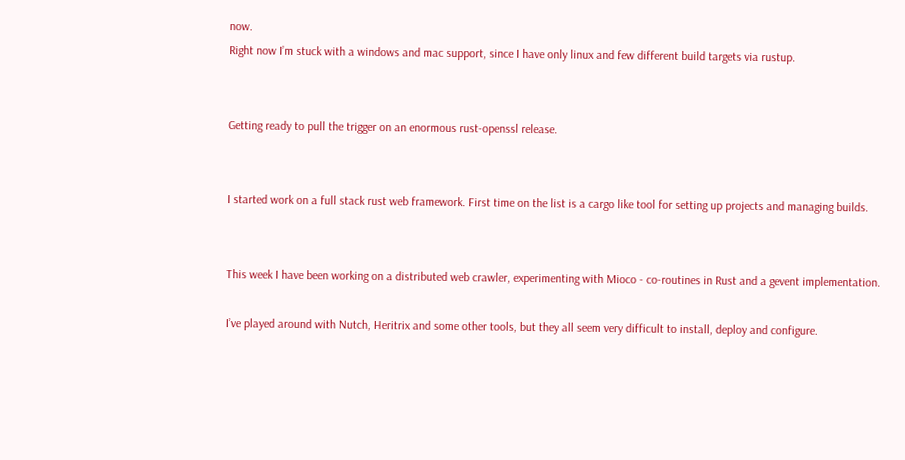now.
Right now I’m stuck with a windows and mac support, since I have only linux and few different build targets via rustup.


Getting ready to pull the trigger on an enormous rust-openssl release.


I started work on a full stack rust web framework. First time on the list is a cargo like tool for setting up projects and managing builds.


This week I have been working on a distributed web crawler, experimenting with Mioco - co-routines in Rust and a gevent implementation.

I’ve played around with Nutch, Heritrix and some other tools, but they all seem very difficult to install, deploy and configure.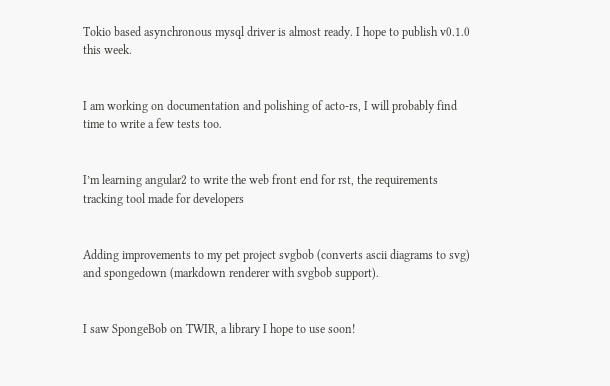Tokio based asynchronous mysql driver is almost ready. I hope to publish v0.1.0 this week.


I am working on documentation and polishing of acto-rs, I will probably find time to write a few tests too.


I’m learning angular2 to write the web front end for rst, the requirements tracking tool made for developers


Adding improvements to my pet project svgbob (converts ascii diagrams to svg) and spongedown (markdown renderer with svgbob support).


I saw SpongeBob on TWIR, a library I hope to use soon!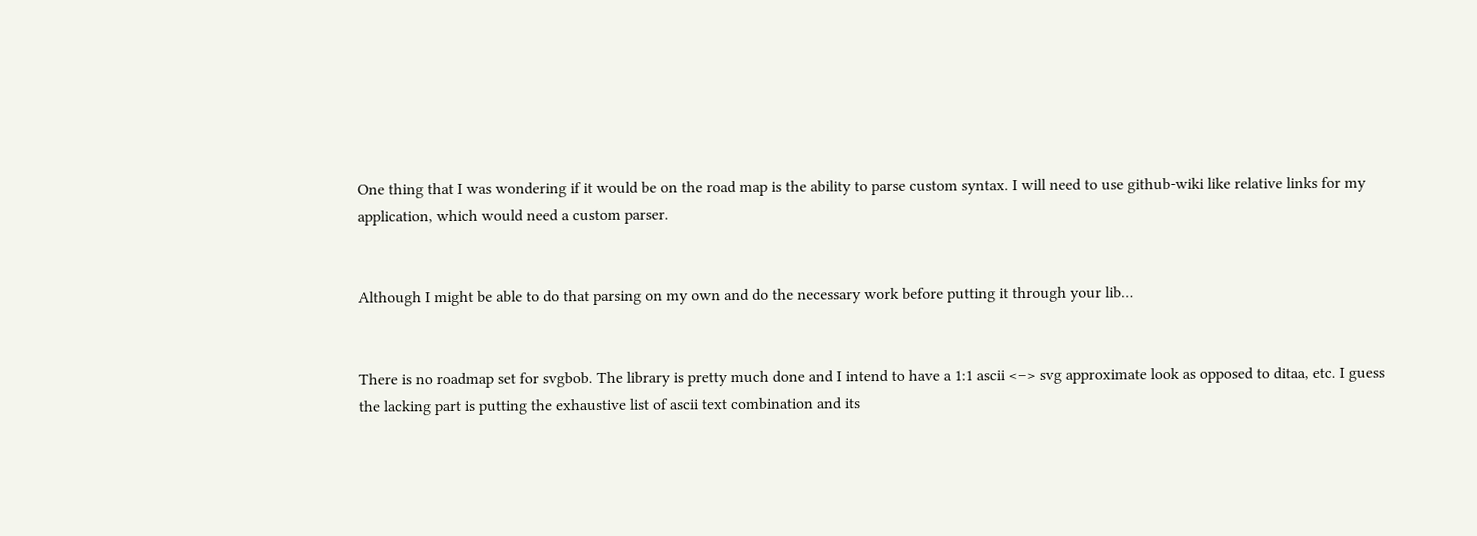One thing that I was wondering if it would be on the road map is the ability to parse custom syntax. I will need to use github-wiki like relative links for my application, which would need a custom parser.


Although I might be able to do that parsing on my own and do the necessary work before putting it through your lib…


There is no roadmap set for svgbob. The library is pretty much done and I intend to have a 1:1 ascii <–> svg approximate look as opposed to ditaa, etc. I guess the lacking part is putting the exhaustive list of ascii text combination and its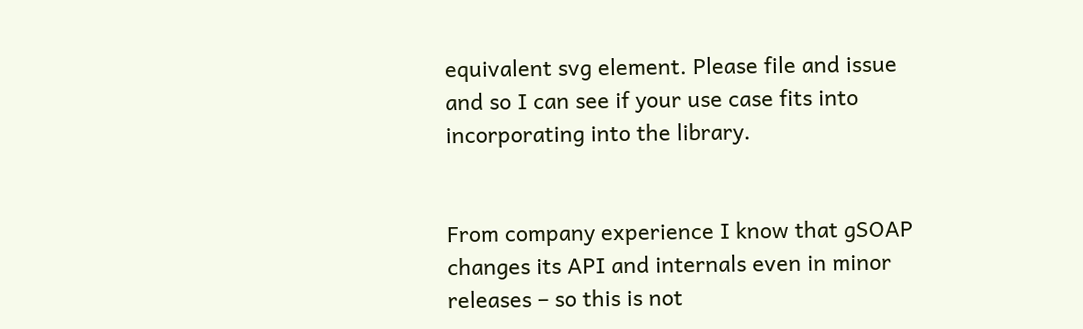equivalent svg element. Please file and issue and so I can see if your use case fits into incorporating into the library.


From company experience I know that gSOAP changes its API and internals even in minor releases – so this is not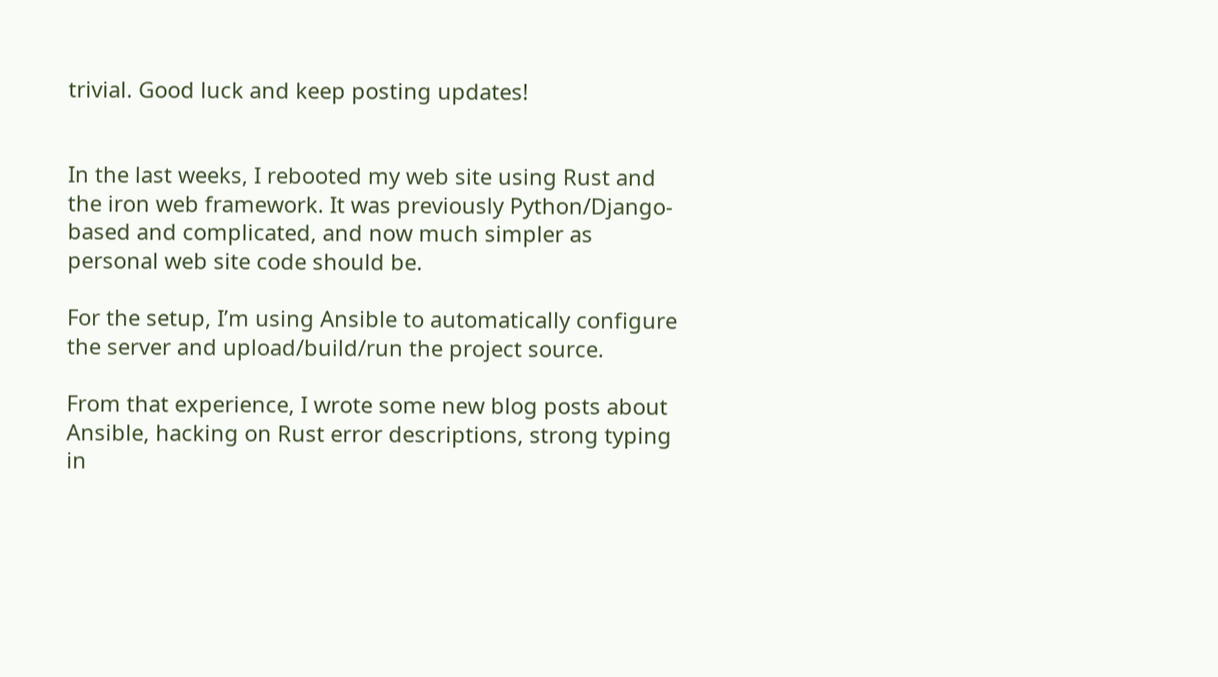trivial. Good luck and keep posting updates!


In the last weeks, I rebooted my web site using Rust and the iron web framework. It was previously Python/Django-based and complicated, and now much simpler as personal web site code should be.

For the setup, I’m using Ansible to automatically configure the server and upload/build/run the project source.

From that experience, I wrote some new blog posts about Ansible, hacking on Rust error descriptions, strong typing in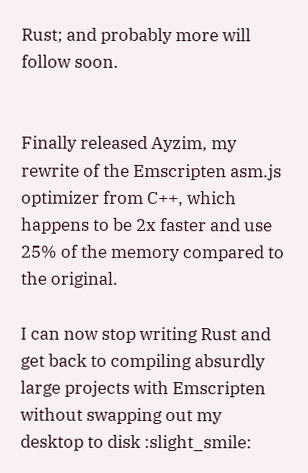Rust; and probably more will follow soon.


Finally released Ayzim, my rewrite of the Emscripten asm.js optimizer from C++, which happens to be 2x faster and use 25% of the memory compared to the original.

I can now stop writing Rust and get back to compiling absurdly large projects with Emscripten without swapping out my desktop to disk :slight_smile: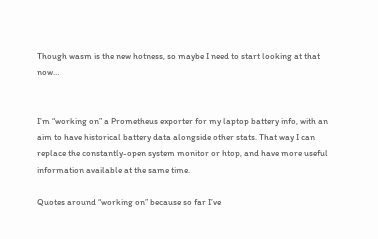Though wasm is the new hotness, so maybe I need to start looking at that now…


I’m “working on” a Prometheus exporter for my laptop battery info, with an aim to have historical battery data alongside other stats. That way I can replace the constantly-open system monitor or htop, and have more useful information available at the same time.

Quotes around “working on” because so far I’ve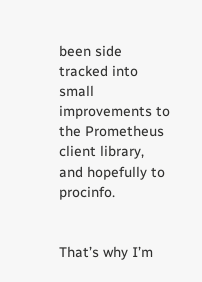been side tracked into small improvements to the Prometheus client library, and hopefully to procinfo.


That’s why I’m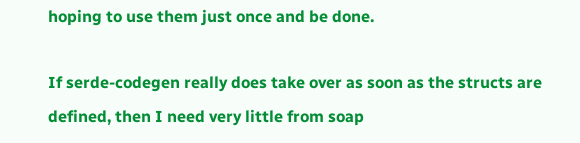hoping to use them just once and be done.

If serde-codegen really does take over as soon as the structs are defined, then I need very little from soap